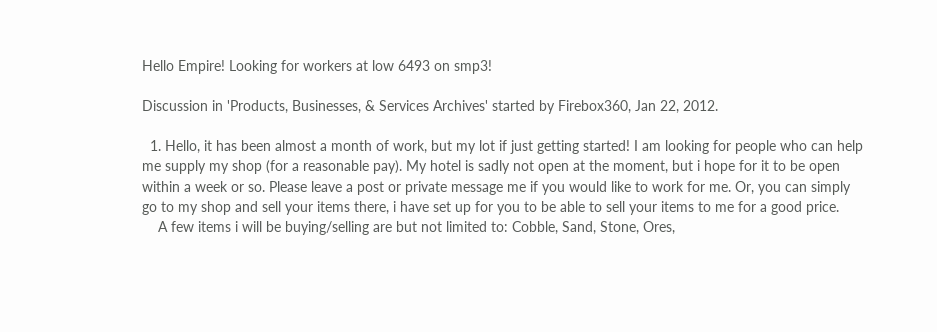Hello Empire! Looking for workers at low 6493 on smp3!

Discussion in 'Products, Businesses, & Services Archives' started by Firebox360, Jan 22, 2012.

  1. Hello, it has been almost a month of work, but my lot if just getting started! I am looking for people who can help me supply my shop (for a reasonable pay). My hotel is sadly not open at the moment, but i hope for it to be open within a week or so. Please leave a post or private message me if you would like to work for me. Or, you can simply go to my shop and sell your items there, i have set up for you to be able to sell your items to me for a good price.
    A few items i will be buying/selling are but not limited to: Cobble, Sand, Stone, Ores,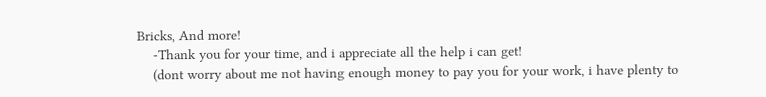Bricks, And more!
    -Thank you for your time, and i appreciate all the help i can get!
    (dont worry about me not having enough money to pay you for your work, i have plenty to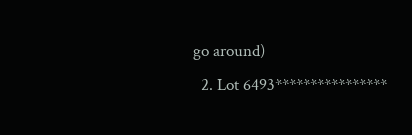go around)
  2. Lot 6493****************